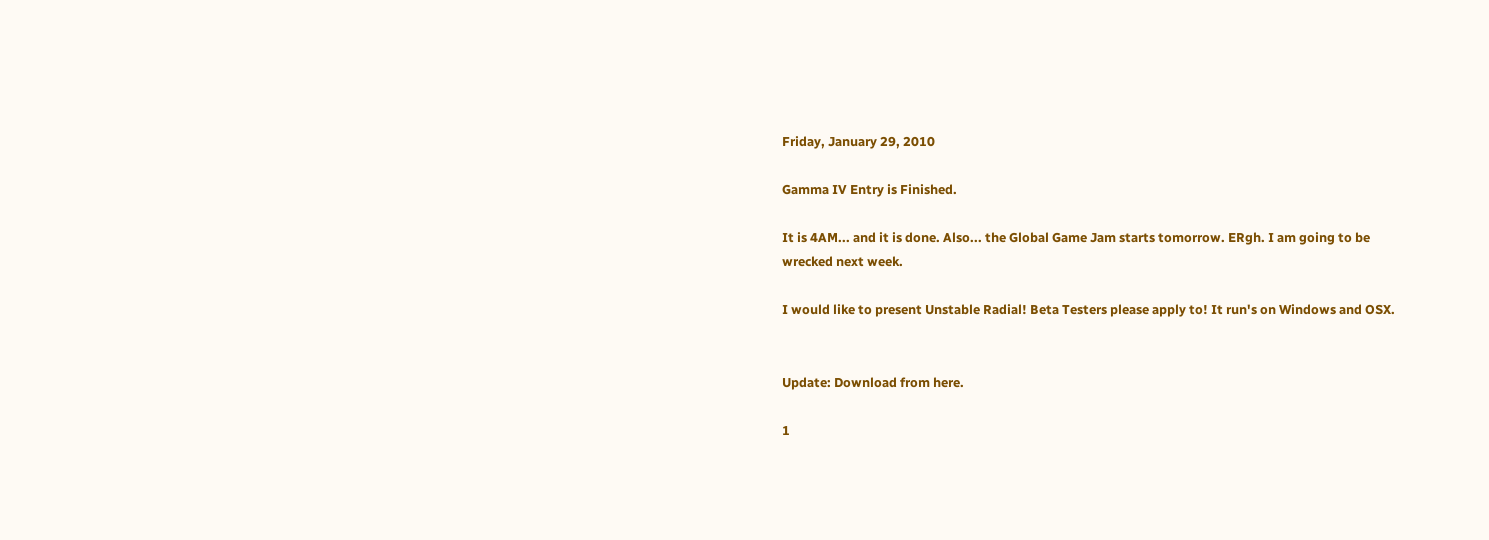Friday, January 29, 2010

Gamma IV Entry is Finished.

It is 4AM... and it is done. Also... the Global Game Jam starts tomorrow. ERgh. I am going to be wrecked next week.

I would like to present Unstable Radial! Beta Testers please apply to! It run's on Windows and OSX.


Update: Download from here.

1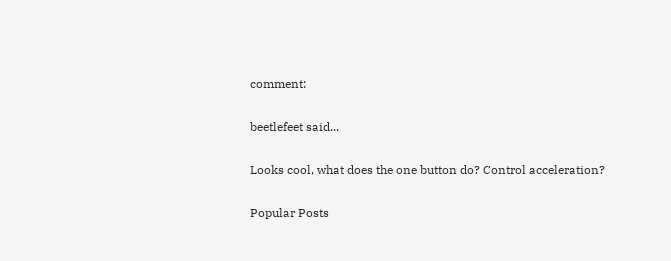comment:

beetlefeet said...

Looks cool, what does the one button do? Control acceleration?

Popular Posts